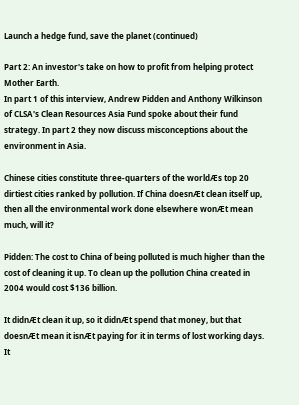Launch a hedge fund, save the planet (continued)

Part 2: An investor's take on how to profit from helping protect Mother Earth.
In part 1 of this interview, Andrew Pidden and Anthony Wilkinson of CLSA's Clean Resources Asia Fund spoke about their fund strategy. In part 2 they now discuss misconceptions about the environment in Asia.

Chinese cities constitute three-quarters of the worldÆs top 20 dirtiest cities ranked by pollution. If China doesnÆt clean itself up, then all the environmental work done elsewhere wonÆt mean much, will it?

Pidden: The cost to China of being polluted is much higher than the cost of cleaning it up. To clean up the pollution China created in 2004 would cost $136 billion.

It didnÆt clean it up, so it didnÆt spend that money, but that doesnÆt mean it isnÆt paying for it in terms of lost working days. It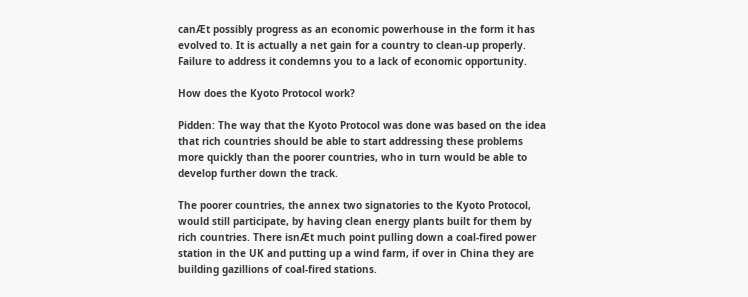canÆt possibly progress as an economic powerhouse in the form it has evolved to. It is actually a net gain for a country to clean-up properly. Failure to address it condemns you to a lack of economic opportunity.

How does the Kyoto Protocol work?

Pidden: The way that the Kyoto Protocol was done was based on the idea that rich countries should be able to start addressing these problems more quickly than the poorer countries, who in turn would be able to develop further down the track.

The poorer countries, the annex two signatories to the Kyoto Protocol, would still participate, by having clean energy plants built for them by rich countries. There isnÆt much point pulling down a coal-fired power station in the UK and putting up a wind farm, if over in China they are building gazillions of coal-fired stations.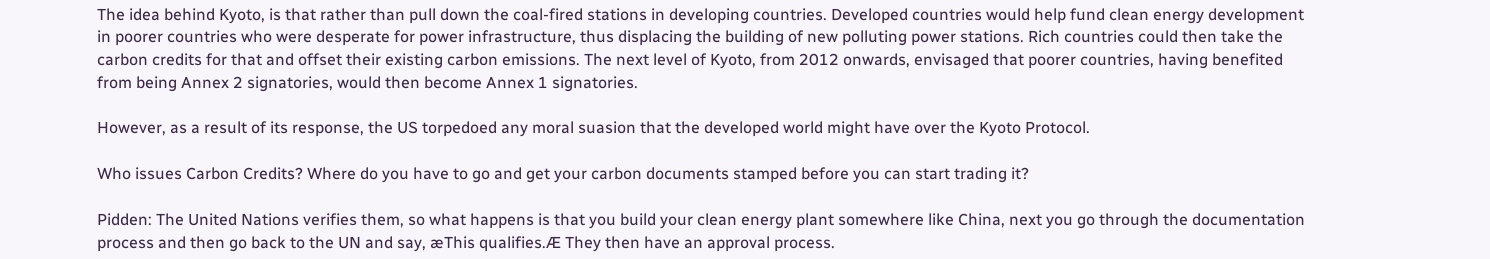The idea behind Kyoto, is that rather than pull down the coal-fired stations in developing countries. Developed countries would help fund clean energy development in poorer countries who were desperate for power infrastructure, thus displacing the building of new polluting power stations. Rich countries could then take the carbon credits for that and offset their existing carbon emissions. The next level of Kyoto, from 2012 onwards, envisaged that poorer countries, having benefited from being Annex 2 signatories, would then become Annex 1 signatories.

However, as a result of its response, the US torpedoed any moral suasion that the developed world might have over the Kyoto Protocol.

Who issues Carbon Credits? Where do you have to go and get your carbon documents stamped before you can start trading it?

Pidden: The United Nations verifies them, so what happens is that you build your clean energy plant somewhere like China, next you go through the documentation process and then go back to the UN and say, æThis qualifies.Æ They then have an approval process.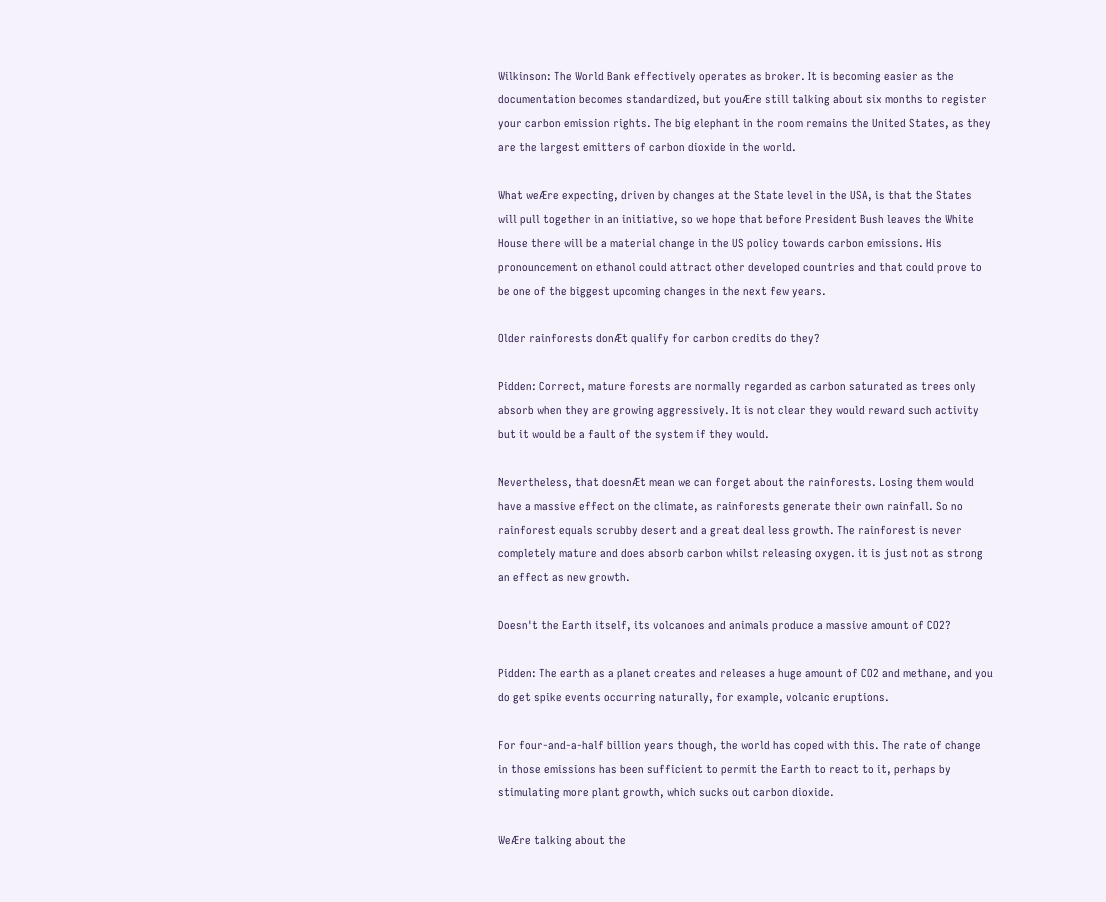Wilkinson: The World Bank effectively operates as broker. It is becoming easier as the documentation becomes standardized, but youÆre still talking about six months to register your carbon emission rights. The big elephant in the room remains the United States, as they are the largest emitters of carbon dioxide in the world.

What weÆre expecting, driven by changes at the State level in the USA, is that the States will pull together in an initiative, so we hope that before President Bush leaves the White House there will be a material change in the US policy towards carbon emissions. His pronouncement on ethanol could attract other developed countries and that could prove to be one of the biggest upcoming changes in the next few years.

Older rainforests donÆt qualify for carbon credits do they?

Pidden: Correct, mature forests are normally regarded as carbon saturated as trees only absorb when they are growing aggressively. It is not clear they would reward such activity but it would be a fault of the system if they would.

Nevertheless, that doesnÆt mean we can forget about the rainforests. Losing them would have a massive effect on the climate, as rainforests generate their own rainfall. So no rainforest equals scrubby desert and a great deal less growth. The rainforest is never completely mature and does absorb carbon whilst releasing oxygen. it is just not as strong an effect as new growth.

Doesn't the Earth itself, its volcanoes and animals produce a massive amount of CO2?

Pidden: The earth as a planet creates and releases a huge amount of CO2 and methane, and you do get spike events occurring naturally, for example, volcanic eruptions.

For four-and-a-half billion years though, the world has coped with this. The rate of change in those emissions has been sufficient to permit the Earth to react to it, perhaps by stimulating more plant growth, which sucks out carbon dioxide.

WeÆre talking about the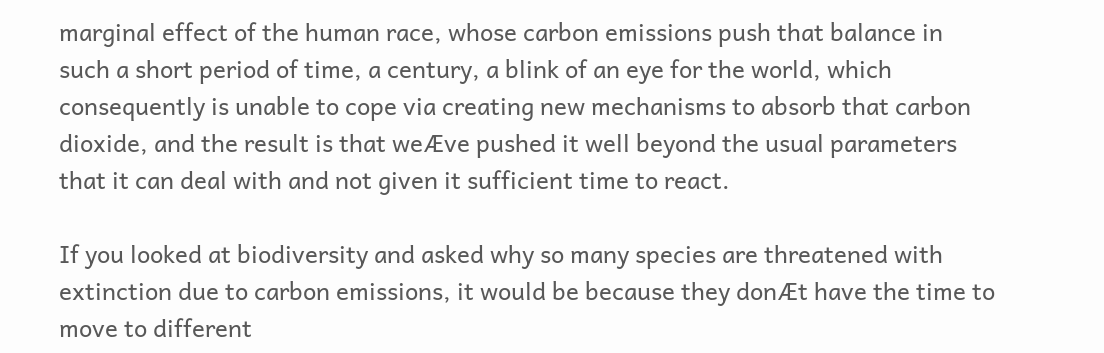marginal effect of the human race, whose carbon emissions push that balance in such a short period of time, a century, a blink of an eye for the world, which consequently is unable to cope via creating new mechanisms to absorb that carbon dioxide, and the result is that weÆve pushed it well beyond the usual parameters that it can deal with and not given it sufficient time to react.

If you looked at biodiversity and asked why so many species are threatened with extinction due to carbon emissions, it would be because they donÆt have the time to move to different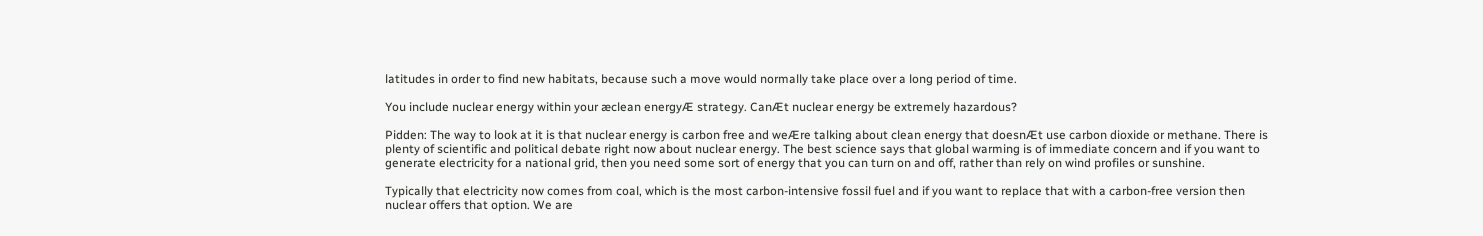latitudes in order to find new habitats, because such a move would normally take place over a long period of time.

You include nuclear energy within your æclean energyÆ strategy. CanÆt nuclear energy be extremely hazardous?

Pidden: The way to look at it is that nuclear energy is carbon free and weÆre talking about clean energy that doesnÆt use carbon dioxide or methane. There is plenty of scientific and political debate right now about nuclear energy. The best science says that global warming is of immediate concern and if you want to generate electricity for a national grid, then you need some sort of energy that you can turn on and off, rather than rely on wind profiles or sunshine.

Typically that electricity now comes from coal, which is the most carbon-intensive fossil fuel and if you want to replace that with a carbon-free version then nuclear offers that option. We are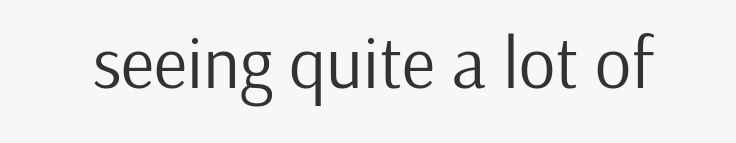seeing quite a lot of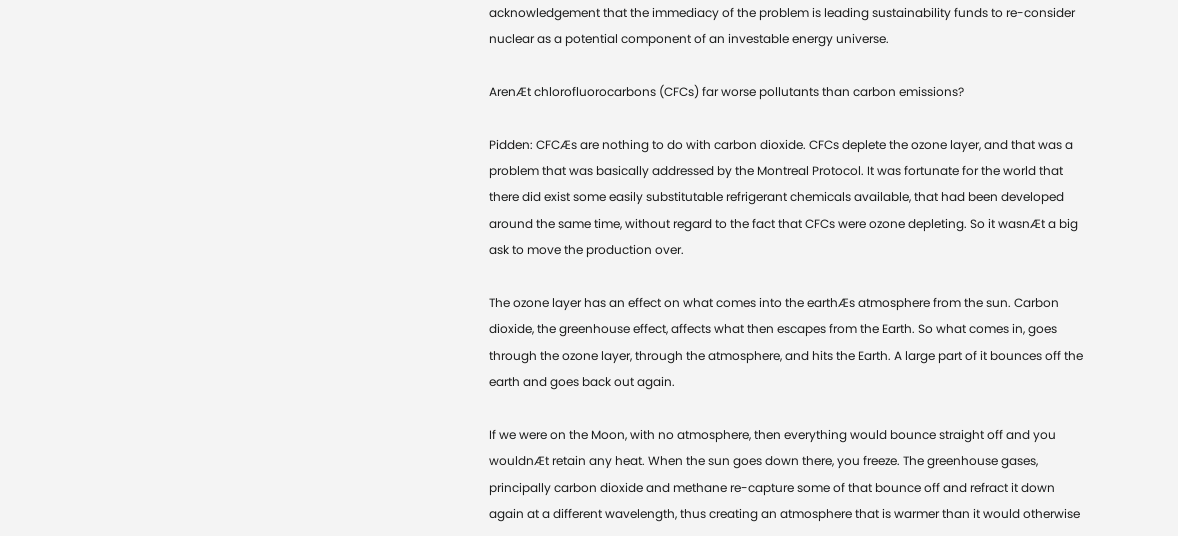acknowledgement that the immediacy of the problem is leading sustainability funds to re-consider nuclear as a potential component of an investable energy universe.

ArenÆt chlorofluorocarbons (CFCs) far worse pollutants than carbon emissions?

Pidden: CFCÆs are nothing to do with carbon dioxide. CFCs deplete the ozone layer, and that was a problem that was basically addressed by the Montreal Protocol. It was fortunate for the world that there did exist some easily substitutable refrigerant chemicals available, that had been developed around the same time, without regard to the fact that CFCs were ozone depleting. So it wasnÆt a big ask to move the production over.

The ozone layer has an effect on what comes into the earthÆs atmosphere from the sun. Carbon dioxide, the greenhouse effect, affects what then escapes from the Earth. So what comes in, goes through the ozone layer, through the atmosphere, and hits the Earth. A large part of it bounces off the earth and goes back out again.

If we were on the Moon, with no atmosphere, then everything would bounce straight off and you wouldnÆt retain any heat. When the sun goes down there, you freeze. The greenhouse gases, principally carbon dioxide and methane re-capture some of that bounce off and refract it down again at a different wavelength, thus creating an atmosphere that is warmer than it would otherwise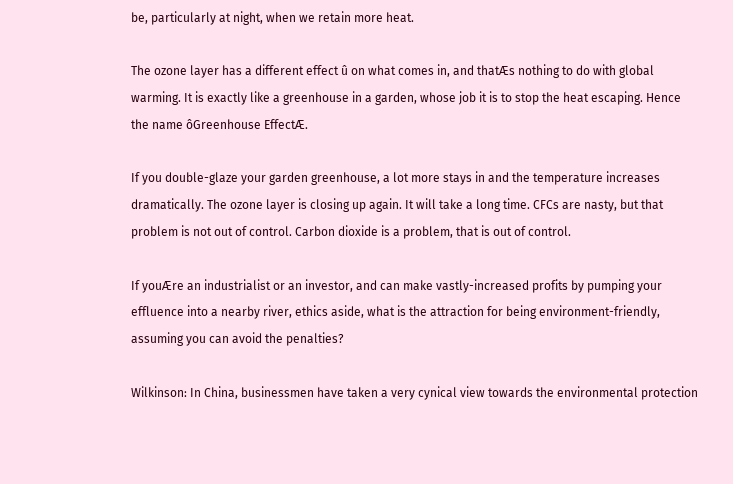be, particularly at night, when we retain more heat.

The ozone layer has a different effect û on what comes in, and thatÆs nothing to do with global warming. It is exactly like a greenhouse in a garden, whose job it is to stop the heat escaping. Hence the name ôGreenhouse EffectÆ.

If you double-glaze your garden greenhouse, a lot more stays in and the temperature increases dramatically. The ozone layer is closing up again. It will take a long time. CFCs are nasty, but that problem is not out of control. Carbon dioxide is a problem, that is out of control.

If youÆre an industrialist or an investor, and can make vastly-increased profits by pumping your effluence into a nearby river, ethics aside, what is the attraction for being environment-friendly, assuming you can avoid the penalties?

Wilkinson: In China, businessmen have taken a very cynical view towards the environmental protection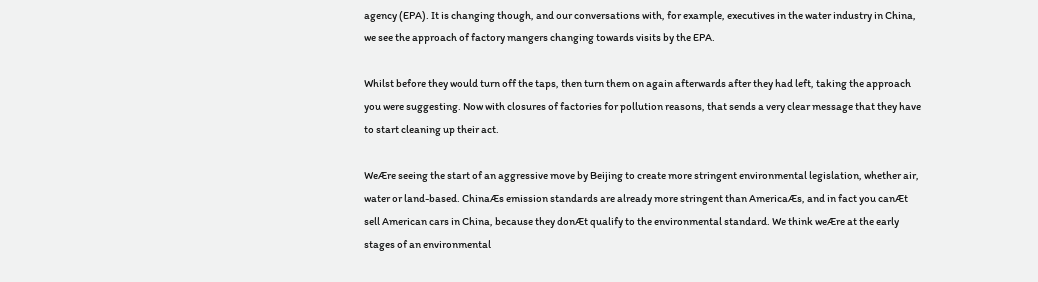agency (EPA). It is changing though, and our conversations with, for example, executives in the water industry in China, we see the approach of factory mangers changing towards visits by the EPA.

Whilst before they would turn off the taps, then turn them on again afterwards after they had left, taking the approach you were suggesting. Now with closures of factories for pollution reasons, that sends a very clear message that they have to start cleaning up their act.

WeÆre seeing the start of an aggressive move by Beijing to create more stringent environmental legislation, whether air, water or land-based. ChinaÆs emission standards are already more stringent than AmericaÆs, and in fact you canÆt sell American cars in China, because they donÆt qualify to the environmental standard. We think weÆre at the early stages of an environmental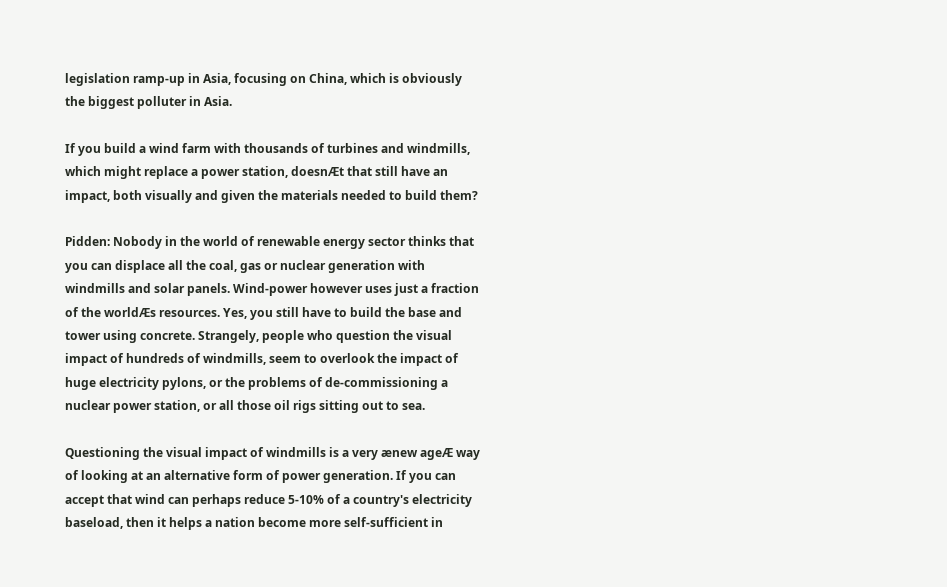legislation ramp-up in Asia, focusing on China, which is obviously the biggest polluter in Asia.

If you build a wind farm with thousands of turbines and windmills, which might replace a power station, doesnÆt that still have an impact, both visually and given the materials needed to build them?

Pidden: Nobody in the world of renewable energy sector thinks that you can displace all the coal, gas or nuclear generation with windmills and solar panels. Wind-power however uses just a fraction of the worldÆs resources. Yes, you still have to build the base and tower using concrete. Strangely, people who question the visual impact of hundreds of windmills, seem to overlook the impact of huge electricity pylons, or the problems of de-commissioning a nuclear power station, or all those oil rigs sitting out to sea.

Questioning the visual impact of windmills is a very ænew ageÆ way of looking at an alternative form of power generation. If you can accept that wind can perhaps reduce 5-10% of a country's electricity baseload, then it helps a nation become more self-sufficient in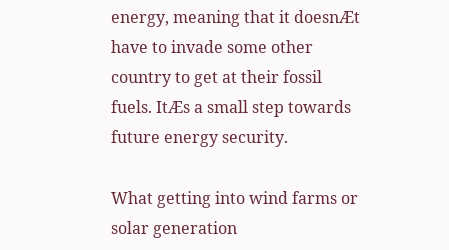energy, meaning that it doesnÆt have to invade some other country to get at their fossil fuels. ItÆs a small step towards future energy security.

What getting into wind farms or solar generation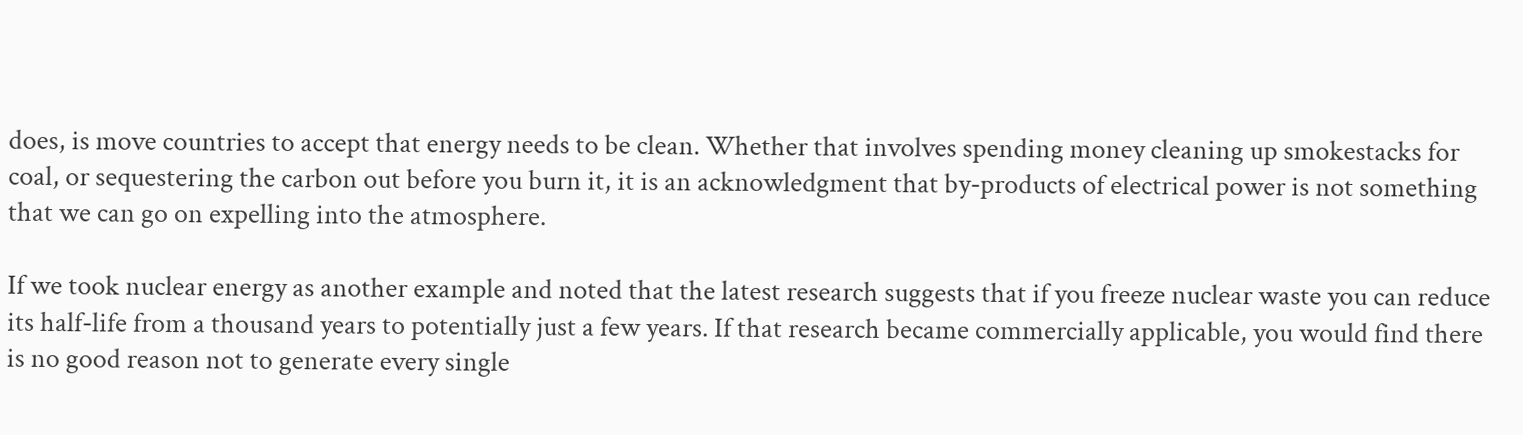does, is move countries to accept that energy needs to be clean. Whether that involves spending money cleaning up smokestacks for coal, or sequestering the carbon out before you burn it, it is an acknowledgment that by-products of electrical power is not something that we can go on expelling into the atmosphere.

If we took nuclear energy as another example and noted that the latest research suggests that if you freeze nuclear waste you can reduce its half-life from a thousand years to potentially just a few years. If that research became commercially applicable, you would find there is no good reason not to generate every single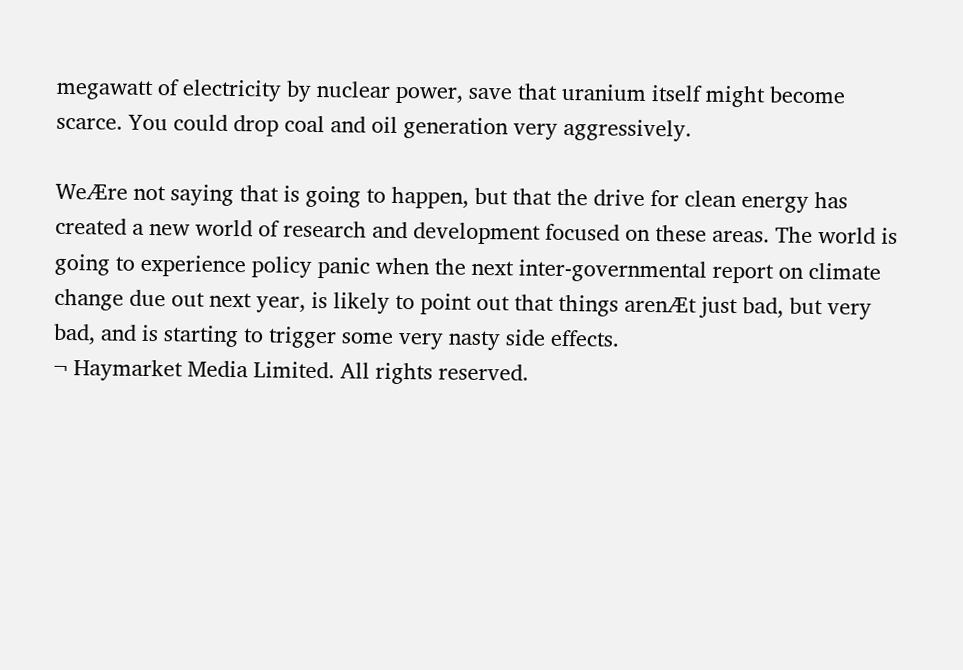megawatt of electricity by nuclear power, save that uranium itself might become scarce. You could drop coal and oil generation very aggressively.

WeÆre not saying that is going to happen, but that the drive for clean energy has created a new world of research and development focused on these areas. The world is going to experience policy panic when the next inter-governmental report on climate change due out next year, is likely to point out that things arenÆt just bad, but very bad, and is starting to trigger some very nasty side effects.
¬ Haymarket Media Limited. All rights reserved.